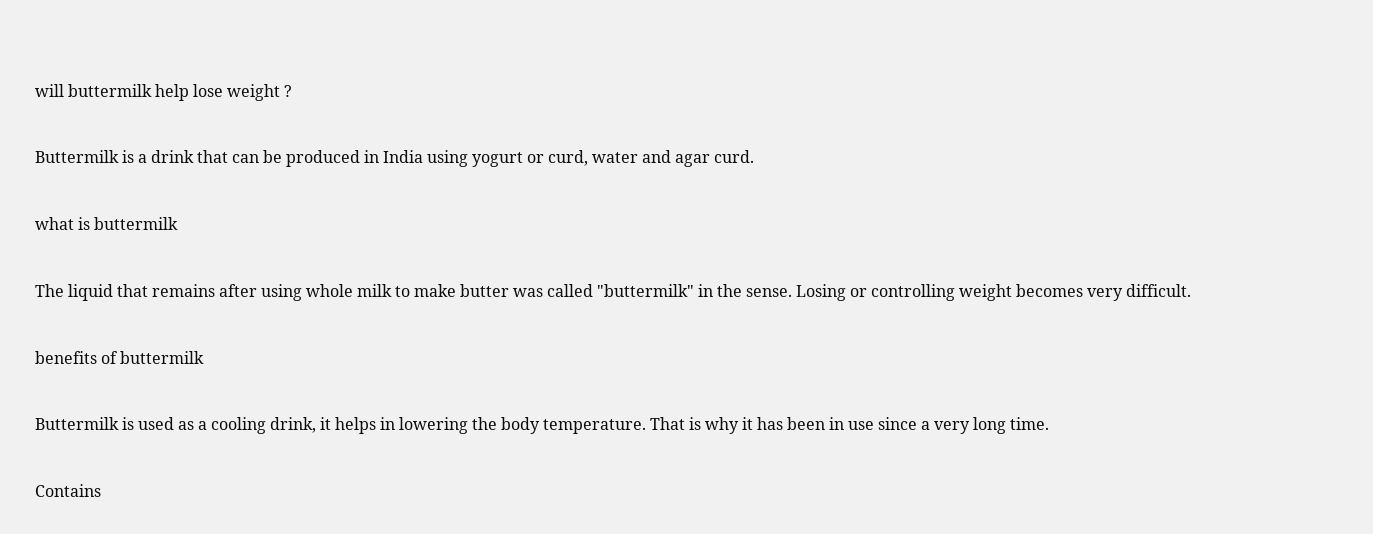will buttermilk help lose weight ?

Buttermilk is a drink that can be produced in India using yogurt or curd, water and agar curd.

what is buttermilk

The liquid that remains after using whole milk to make butter was called "buttermilk" in the sense. Losing or controlling weight becomes very difficult.

benefits of buttermilk

Buttermilk is used as a cooling drink, it helps in lowering the body temperature. That is why it has been in use since a very long time.

Contains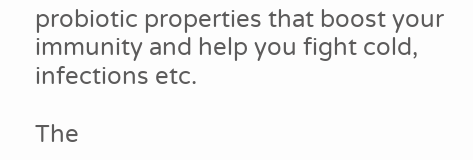probiotic properties that boost your immunity and help you fight cold, infections etc.

The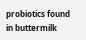probiotics found in buttermilk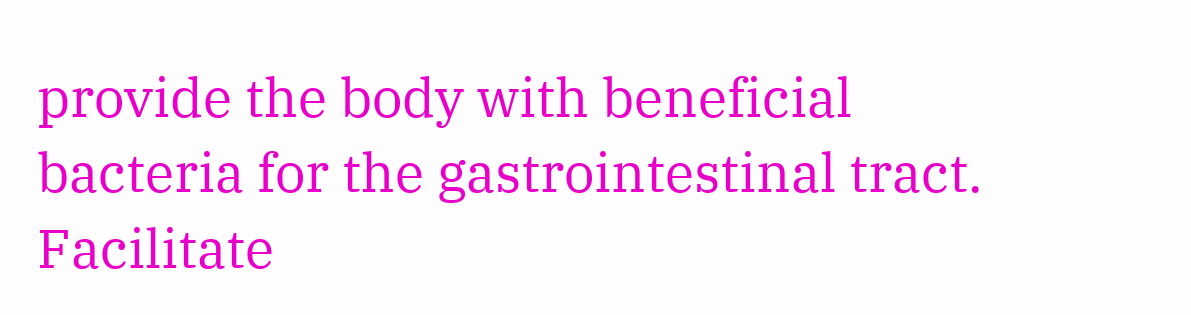provide the body with beneficial bacteria for the gastrointestinal tract. Facilitate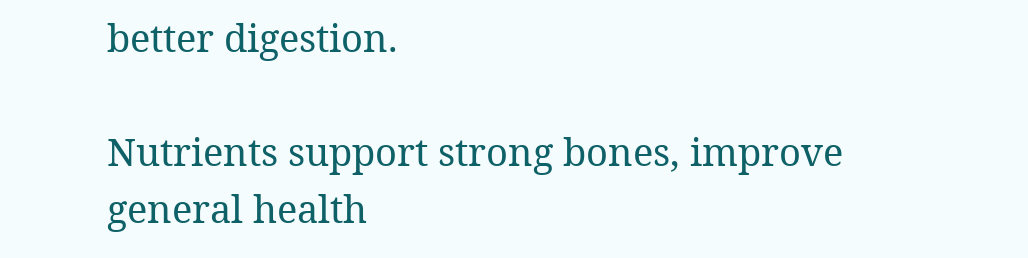better digestion.

Nutrients support strong bones, improve general health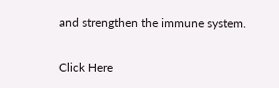and strengthen the immune system.

Click Here